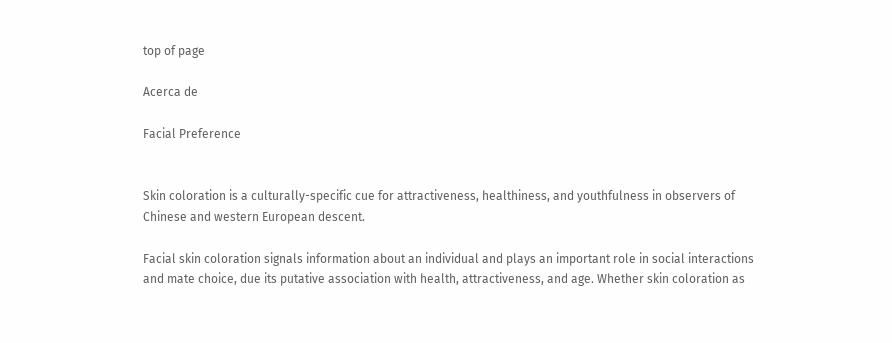top of page

Acerca de

Facial Preference


Skin coloration is a culturally-specific cue for attractiveness, healthiness, and youthfulness in observers of Chinese and western European descent.

Facial skin coloration signals information about an individual and plays an important role in social interactions and mate choice, due its putative association with health, attractiveness, and age. Whether skin coloration as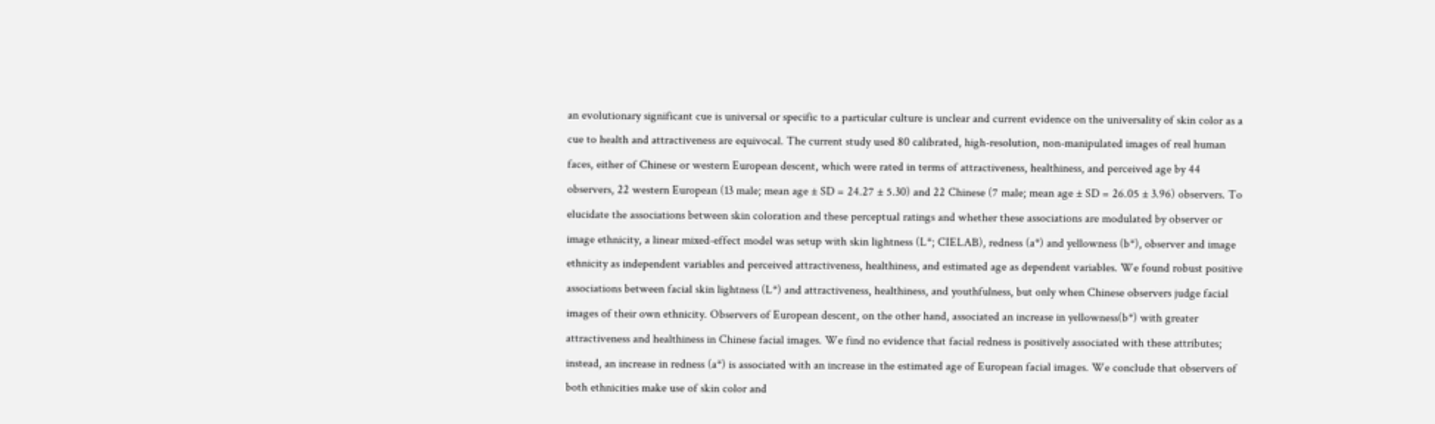an evolutionary significant cue is universal or specific to a particular culture is unclear and current evidence on the universality of skin color as a cue to health and attractiveness are equivocal. The current study used 80 calibrated, high-resolution, non-manipulated images of real human faces, either of Chinese or western European descent, which were rated in terms of attractiveness, healthiness, and perceived age by 44 observers, 22 western European (13 male; mean age ± SD = 24.27 ± 5.30) and 22 Chinese (7 male; mean age ± SD = 26.05 ± 3.96) observers. To elucidate the associations between skin coloration and these perceptual ratings and whether these associations are modulated by observer or image ethnicity, a linear mixed-effect model was setup with skin lightness (L*; CIELAB), redness (a*) and yellowness (b*), observer and image ethnicity as independent variables and perceived attractiveness, healthiness, and estimated age as dependent variables. We found robust positive associations between facial skin lightness (L*) and attractiveness, healthiness, and youthfulness, but only when Chinese observers judge facial images of their own ethnicity. Observers of European descent, on the other hand, associated an increase in yellowness(b*) with greater attractiveness and healthiness in Chinese facial images. We find no evidence that facial redness is positively associated with these attributes; instead, an increase in redness (a*) is associated with an increase in the estimated age of European facial images. We conclude that observers of both ethnicities make use of skin color and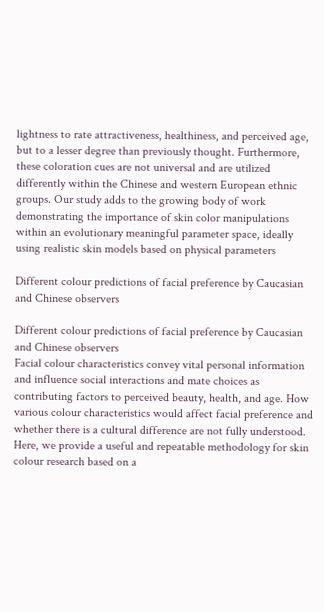lightness to rate attractiveness, healthiness, and perceived age, but to a lesser degree than previously thought. Furthermore, these coloration cues are not universal and are utilized differently within the Chinese and western European ethnic groups. Our study adds to the growing body of work demonstrating the importance of skin color manipulations within an evolutionary meaningful parameter space, ideally using realistic skin models based on physical parameters

Different colour predictions of facial preference by Caucasian and Chinese observers

Different colour predictions of facial preference by Caucasian and Chinese observers
Facial colour characteristics convey vital personal information and influence social interactions and mate choices as contributing factors to perceived beauty, health, and age. How various colour characteristics would affect facial preference and whether there is a cultural difference are not fully understood. Here, we provide a useful and repeatable methodology for skin colour research based on a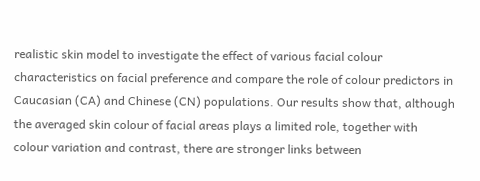realistic skin model to investigate the effect of various facial colour characteristics on facial preference and compare the role of colour predictors in Caucasian (CA) and Chinese (CN) populations. Our results show that, although the averaged skin colour of facial areas plays a limited role, together with colour variation and contrast, there are stronger links between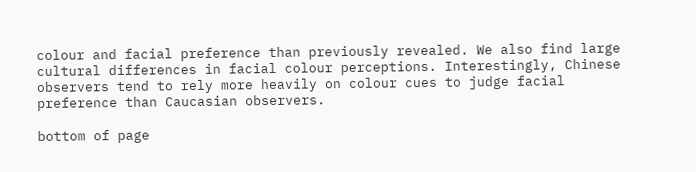colour and facial preference than previously revealed. We also find large cultural differences in facial colour perceptions. Interestingly, Chinese observers tend to rely more heavily on colour cues to judge facial preference than Caucasian observers.

bottom of page